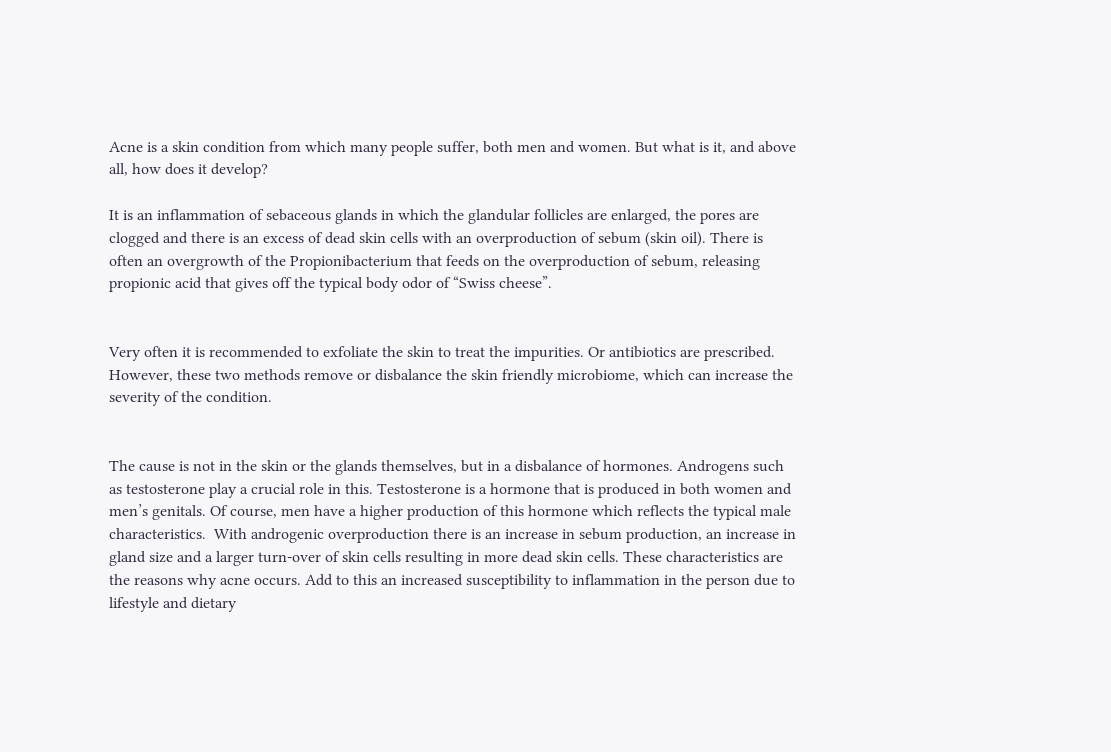Acne is a skin condition from which many people suffer, both men and women. But what is it, and above all, how does it develop?

It is an inflammation of sebaceous glands in which the glandular follicles are enlarged, the pores are clogged and there is an excess of dead skin cells with an overproduction of sebum (skin oil). There is often an overgrowth of the Propionibacterium that feeds on the overproduction of sebum, releasing propionic acid that gives off the typical body odor of “Swiss cheese”.


Very often it is recommended to exfoliate the skin to treat the impurities. Or antibiotics are prescribed. However, these two methods remove or disbalance the skin friendly microbiome, which can increase the severity of the condition.


The cause is not in the skin or the glands themselves, but in a disbalance of hormones. Androgens such as testosterone play a crucial role in this. Testosterone is a hormone that is produced in both women and men’s genitals. Of course, men have a higher production of this hormone which reflects the typical male characteristics.  With androgenic overproduction there is an increase in sebum production, an increase in gland size and a larger turn-over of skin cells resulting in more dead skin cells. These characteristics are the reasons why acne occurs. Add to this an increased susceptibility to inflammation in the person due to lifestyle and dietary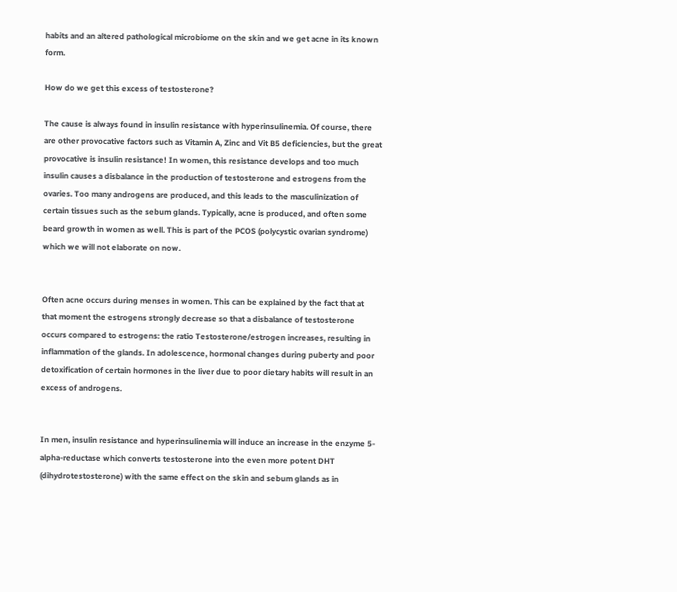habits and an altered pathological microbiome on the skin and we get acne in its known form.

How do we get this excess of testosterone?

The cause is always found in insulin resistance with hyperinsulinemia. Of course, there are other provocative factors such as Vitamin A, Zinc and Vit B5 deficiencies, but the great provocative is insulin resistance! In women, this resistance develops and too much insulin causes a disbalance in the production of testosterone and estrogens from the ovaries. Too many androgens are produced, and this leads to the masculinization of certain tissues such as the sebum glands. Typically, acne is produced, and often some beard growth in women as well. This is part of the PCOS (polycystic ovarian syndrome) which we will not elaborate on now.


Often acne occurs during menses in women. This can be explained by the fact that at that moment the estrogens strongly decrease so that a disbalance of testosterone occurs compared to estrogens: the ratio Testosterone/estrogen increases, resulting in inflammation of the glands. In adolescence, hormonal changes during puberty and poor detoxification of certain hormones in the liver due to poor dietary habits will result in an excess of androgens.


In men, insulin resistance and hyperinsulinemia will induce an increase in the enzyme 5-alpha-reductase which converts testosterone into the even more potent DHT (dihydrotestosterone) with the same effect on the skin and sebum glands as in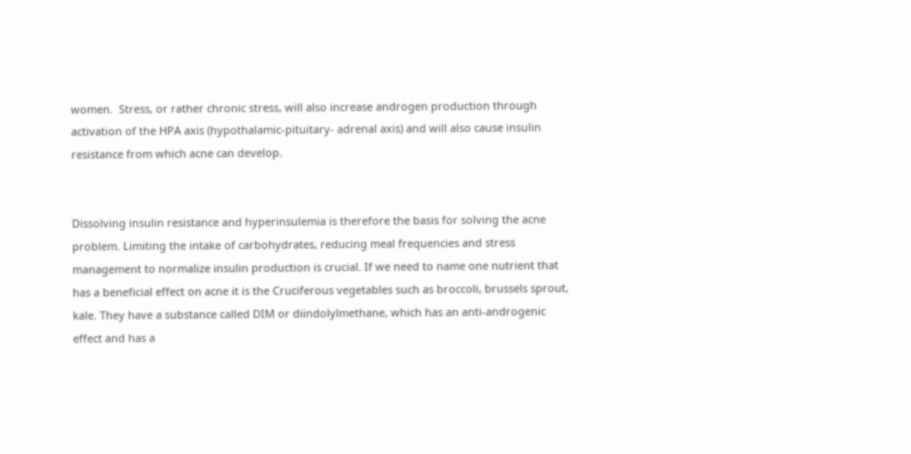women.  Stress, or rather chronic stress, will also increase androgen production through activation of the HPA axis (hypothalamic-pituitary- adrenal axis) and will also cause insulin resistance from which acne can develop.


Dissolving insulin resistance and hyperinsulemia is therefore the basis for solving the acne problem. Limiting the intake of carbohydrates, reducing meal frequencies and stress management to normalize insulin production is crucial. If we need to name one nutrient that has a beneficial effect on acne it is the Cruciferous vegetables such as broccoli, brussels sprout, kale. They have a substance called DIM or diindolylmethane, which has an anti-androgenic effect and has a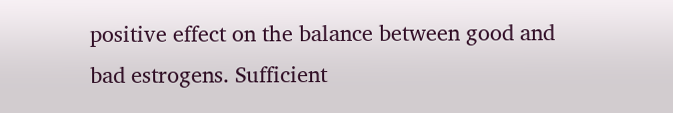positive effect on the balance between good and bad estrogens. Sufficient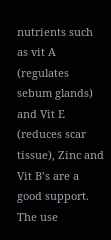nutrients such as vit A (regulates sebum glands) and Vit E (reduces scar tissue), Zinc and Vit B’s are a good support. The use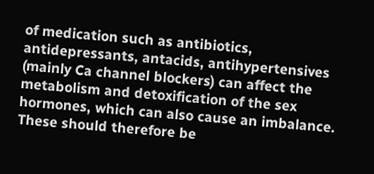of medication such as antibiotics, antidepressants, antacids, antihypertensives (mainly Ca channel blockers) can affect the metabolism and detoxification of the sex hormones, which can also cause an imbalance. These should therefore be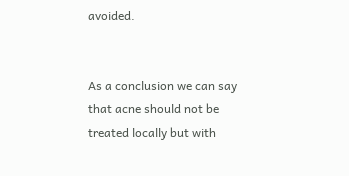avoided.


As a conclusion we can say that acne should not be treated locally but with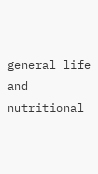general life and nutritional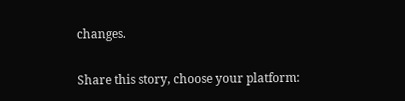changes.

Share this story, choose your platform: